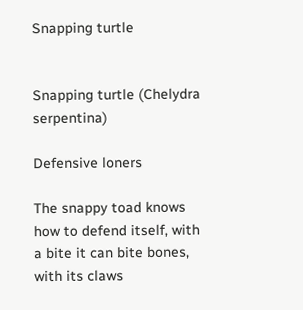Snapping turtle


Snapping turtle (Chelydra serpentina)

Defensive loners

The snappy toad knows how to defend itself, with a bite it can bite bones, with its claws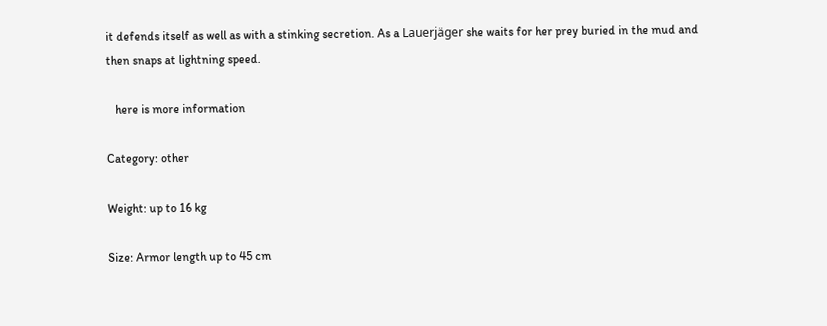it defends itself as well as with a stinking secretion. As a Lauerjäger she waits for her prey buried in the mud and then snaps at lightning speed.

   here is more information

Category: other

Weight: up to 16 kg

Size: Armor length up to 45 cm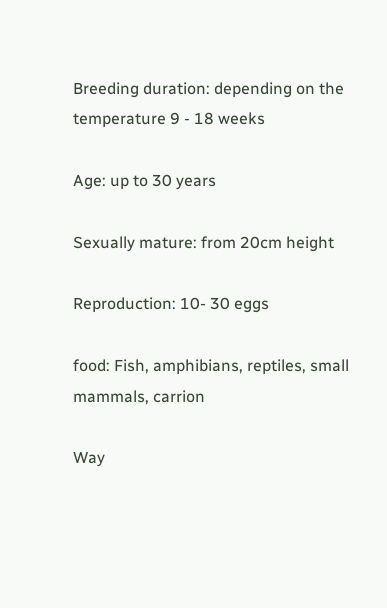Breeding duration: depending on the temperature 9 - 18 weeks

Age: up to 30 years

Sexually mature: from 20cm height

Reproduction: 10- 30 eggs

food: Fish, amphibians, reptiles, small mammals, carrion

Way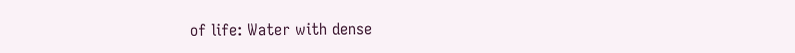of life: Water with dense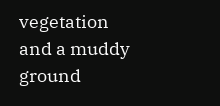vegetation and a muddy ground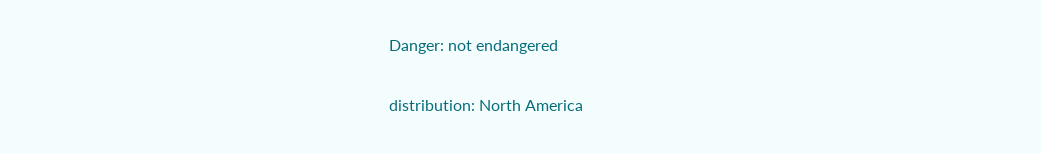Danger: not endangered

distribution: North America